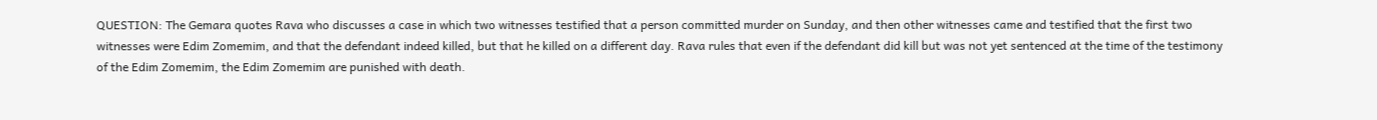QUESTION: The Gemara quotes Rava who discusses a case in which two witnesses testified that a person committed murder on Sunday, and then other witnesses came and testified that the first two witnesses were Edim Zomemim, and that the defendant indeed killed, but that he killed on a different day. Rava rules that even if the defendant did kill but was not yet sentenced at the time of the testimony of the Edim Zomemim, the Edim Zomemim are punished with death.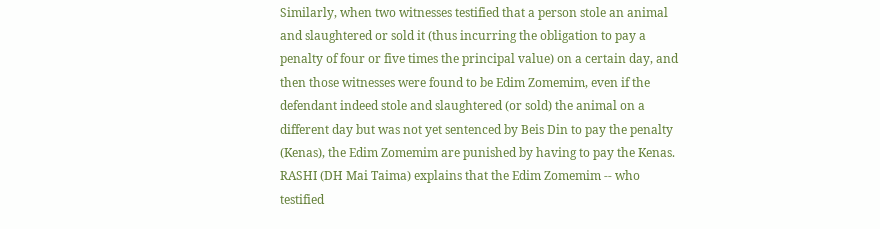Similarly, when two witnesses testified that a person stole an animal and slaughtered or sold it (thus incurring the obligation to pay a penalty of four or five times the principal value) on a certain day, and then those witnesses were found to be Edim Zomemim, even if the defendant indeed stole and slaughtered (or sold) the animal on a different day but was not yet sentenced by Beis Din to pay the penalty (Kenas), the Edim Zomemim are punished by having to pay the Kenas.
RASHI (DH Mai Taima) explains that the Edim Zomemim -- who testified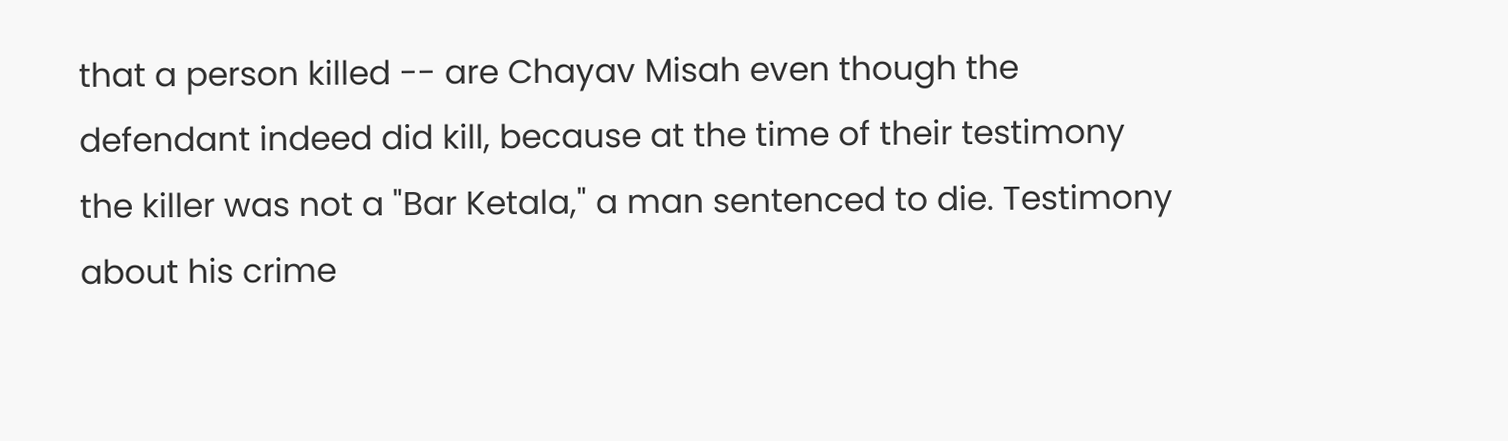that a person killed -- are Chayav Misah even though the defendant indeed did kill, because at the time of their testimony the killer was not a "Bar Ketala," a man sentenced to die. Testimony about his crime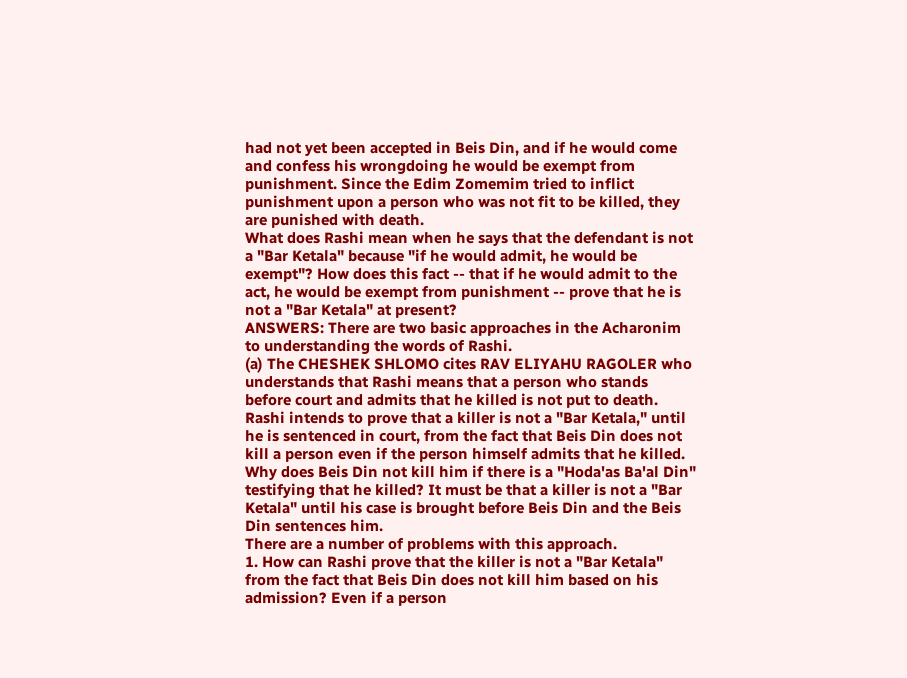had not yet been accepted in Beis Din, and if he would come and confess his wrongdoing he would be exempt from punishment. Since the Edim Zomemim tried to inflict punishment upon a person who was not fit to be killed, they are punished with death.
What does Rashi mean when he says that the defendant is not a "Bar Ketala" because "if he would admit, he would be exempt"? How does this fact -- that if he would admit to the act, he would be exempt from punishment -- prove that he is not a "Bar Ketala" at present?
ANSWERS: There are two basic approaches in the Acharonim to understanding the words of Rashi.
(a) The CHESHEK SHLOMO cites RAV ELIYAHU RAGOLER who understands that Rashi means that a person who stands before court and admits that he killed is not put to death. Rashi intends to prove that a killer is not a "Bar Ketala," until he is sentenced in court, from the fact that Beis Din does not kill a person even if the person himself admits that he killed. Why does Beis Din not kill him if there is a "Hoda'as Ba'al Din" testifying that he killed? It must be that a killer is not a "Bar Ketala" until his case is brought before Beis Din and the Beis Din sentences him.
There are a number of problems with this approach.
1. How can Rashi prove that the killer is not a "Bar Ketala" from the fact that Beis Din does not kill him based on his admission? Even if a person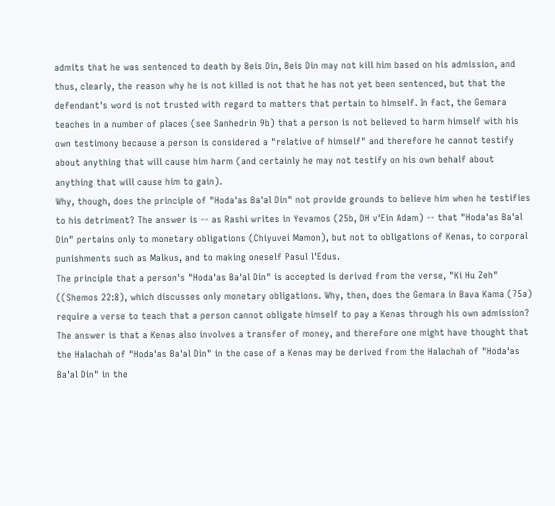admits that he was sentenced to death by Beis Din, Beis Din may not kill him based on his admission, and thus, clearly, the reason why he is not killed is not that he has not yet been sentenced, but that the defendant's word is not trusted with regard to matters that pertain to himself. In fact, the Gemara teaches in a number of places (see Sanhedrin 9b) that a person is not believed to harm himself with his own testimony because a person is considered a "relative of himself" and therefore he cannot testify about anything that will cause him harm (and certainly he may not testify on his own behalf about anything that will cause him to gain).
Why, though, does the principle of "Hoda'as Ba'al Din" not provide grounds to believe him when he testifies to his detriment? The answer is -- as Rashi writes in Yevamos (25b, DH v'Ein Adam) -- that "Hoda'as Ba'al Din" pertains only to monetary obligations (Chiyuvei Mamon), but not to obligations of Kenas, to corporal punishments such as Malkus, and to making oneself Pasul l'Edus.
The principle that a person's "Hoda'as Ba'al Din" is accepted is derived from the verse, "Ki Hu Zeh" ((Shemos 22:8), which discusses only monetary obligations. Why, then, does the Gemara in Bava Kama (75a) require a verse to teach that a person cannot obligate himself to pay a Kenas through his own admission? The answer is that a Kenas also involves a transfer of money, and therefore one might have thought that the Halachah of "Hoda'as Ba'al Din" in the case of a Kenas may be derived from the Halachah of "Hoda'as Ba'al Din" in the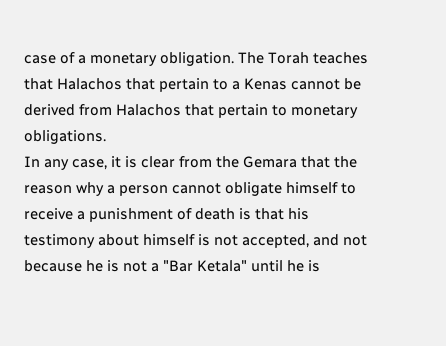case of a monetary obligation. The Torah teaches that Halachos that pertain to a Kenas cannot be derived from Halachos that pertain to monetary obligations.
In any case, it is clear from the Gemara that the reason why a person cannot obligate himself to receive a punishment of death is that his testimony about himself is not accepted, and not because he is not a "Bar Ketala" until he is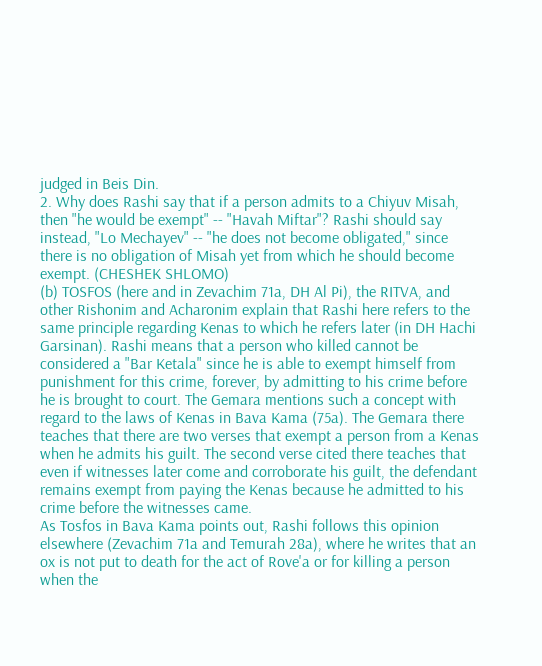judged in Beis Din.
2. Why does Rashi say that if a person admits to a Chiyuv Misah, then "he would be exempt" -- "Havah Miftar"? Rashi should say instead, "Lo Mechayev" -- "he does not become obligated," since there is no obligation of Misah yet from which he should become exempt. (CHESHEK SHLOMO)
(b) TOSFOS (here and in Zevachim 71a, DH Al Pi), the RITVA, and other Rishonim and Acharonim explain that Rashi here refers to the same principle regarding Kenas to which he refers later (in DH Hachi Garsinan). Rashi means that a person who killed cannot be considered a "Bar Ketala" since he is able to exempt himself from punishment for this crime, forever, by admitting to his crime before he is brought to court. The Gemara mentions such a concept with regard to the laws of Kenas in Bava Kama (75a). The Gemara there teaches that there are two verses that exempt a person from a Kenas when he admits his guilt. The second verse cited there teaches that even if witnesses later come and corroborate his guilt, the defendant remains exempt from paying the Kenas because he admitted to his crime before the witnesses came.
As Tosfos in Bava Kama points out, Rashi follows this opinion elsewhere (Zevachim 71a and Temurah 28a), where he writes that an ox is not put to death for the act of Rove'a or for killing a person when the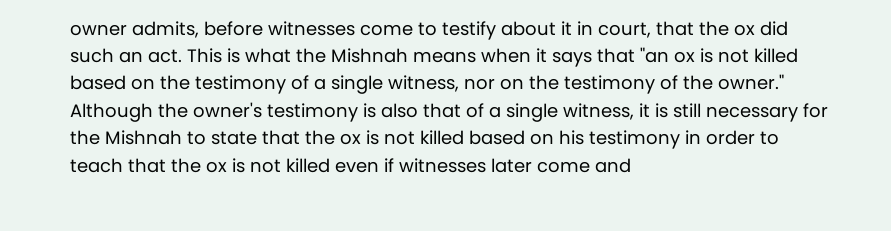owner admits, before witnesses come to testify about it in court, that the ox did such an act. This is what the Mishnah means when it says that "an ox is not killed based on the testimony of a single witness, nor on the testimony of the owner." Although the owner's testimony is also that of a single witness, it is still necessary for the Mishnah to state that the ox is not killed based on his testimony in order to teach that the ox is not killed even if witnesses later come and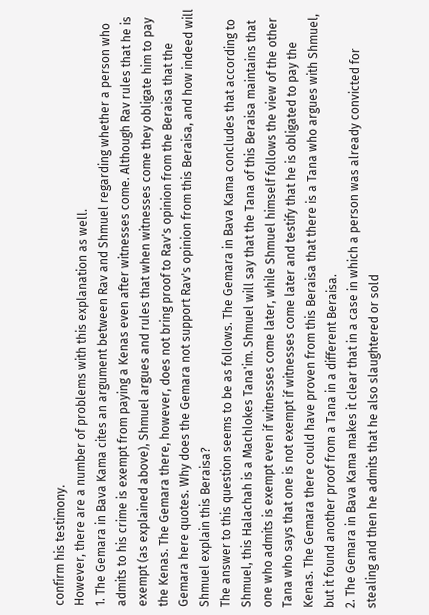confirm his testimony.
However, there are a number of problems with this explanation as well.
1. The Gemara in Bava Kama cites an argument between Rav and Shmuel regarding whether a person who admits to his crime is exempt from paying a Kenas even after witnesses come. Although Rav rules that he is exempt (as explained above), Shmuel argues and rules that when witnesses come they obligate him to pay the Kenas. The Gemara there, however, does not bring proof to Rav's opinion from the Beraisa that the Gemara here quotes. Why does the Gemara not support Rav's opinion from this Beraisa, and how indeed will Shmuel explain this Beraisa?
The answer to this question seems to be as follows. The Gemara in Bava Kama concludes that according to Shmuel, this Halachah is a Machlokes Tana'im. Shmuel will say that the Tana of this Beraisa maintains that one who admits is exempt even if witnesses come later, while Shmuel himself follows the view of the other Tana who says that one is not exempt if witnesses come later and testify that he is obligated to pay the Kenas. The Gemara there could have proven from this Beraisa that there is a Tana who argues with Shmuel, but it found another proof from a Tana in a different Beraisa.
2. The Gemara in Bava Kama makes it clear that in a case in which a person was already convicted for stealing and then he admits that he also slaughtered or sold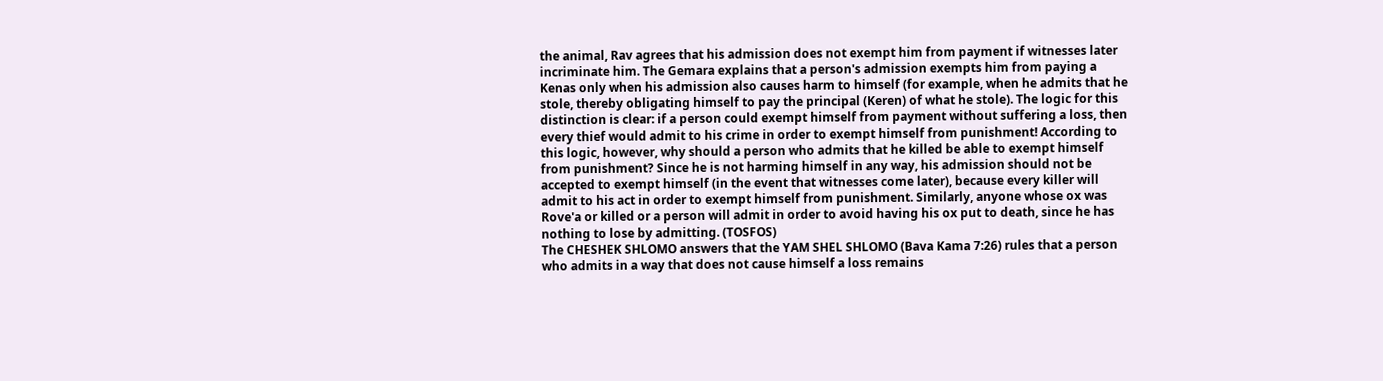the animal, Rav agrees that his admission does not exempt him from payment if witnesses later incriminate him. The Gemara explains that a person's admission exempts him from paying a Kenas only when his admission also causes harm to himself (for example, when he admits that he stole, thereby obligating himself to pay the principal (Keren) of what he stole). The logic for this distinction is clear: if a person could exempt himself from payment without suffering a loss, then every thief would admit to his crime in order to exempt himself from punishment! According to this logic, however, why should a person who admits that he killed be able to exempt himself from punishment? Since he is not harming himself in any way, his admission should not be accepted to exempt himself (in the event that witnesses come later), because every killer will admit to his act in order to exempt himself from punishment. Similarly, anyone whose ox was Rove'a or killed or a person will admit in order to avoid having his ox put to death, since he has nothing to lose by admitting. (TOSFOS)
The CHESHEK SHLOMO answers that the YAM SHEL SHLOMO (Bava Kama 7:26) rules that a person who admits in a way that does not cause himself a loss remains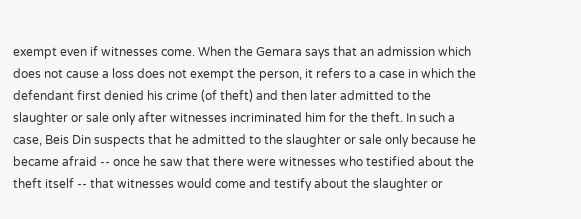exempt even if witnesses come. When the Gemara says that an admission which does not cause a loss does not exempt the person, it refers to a case in which the defendant first denied his crime (of theft) and then later admitted to the slaughter or sale only after witnesses incriminated him for the theft. In such a case, Beis Din suspects that he admitted to the slaughter or sale only because he became afraid -- once he saw that there were witnesses who testified about the theft itself -- that witnesses would come and testify about the slaughter or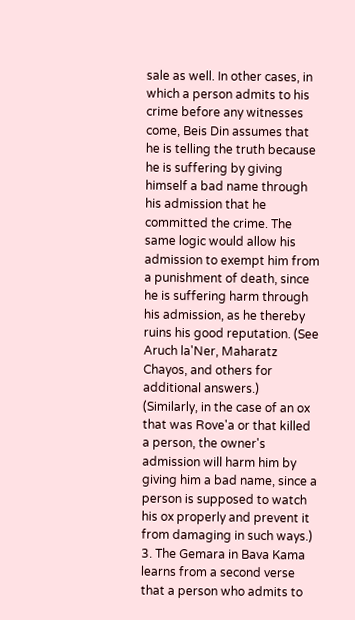sale as well. In other cases, in which a person admits to his crime before any witnesses come, Beis Din assumes that he is telling the truth because he is suffering by giving himself a bad name through his admission that he committed the crime. The same logic would allow his admission to exempt him from a punishment of death, since he is suffering harm through his admission, as he thereby ruins his good reputation. (See Aruch la'Ner, Maharatz Chayos, and others for additional answers.)
(Similarly, in the case of an ox that was Rove'a or that killed a person, the owner's admission will harm him by giving him a bad name, since a person is supposed to watch his ox properly and prevent it from damaging in such ways.)
3. The Gemara in Bava Kama learns from a second verse that a person who admits to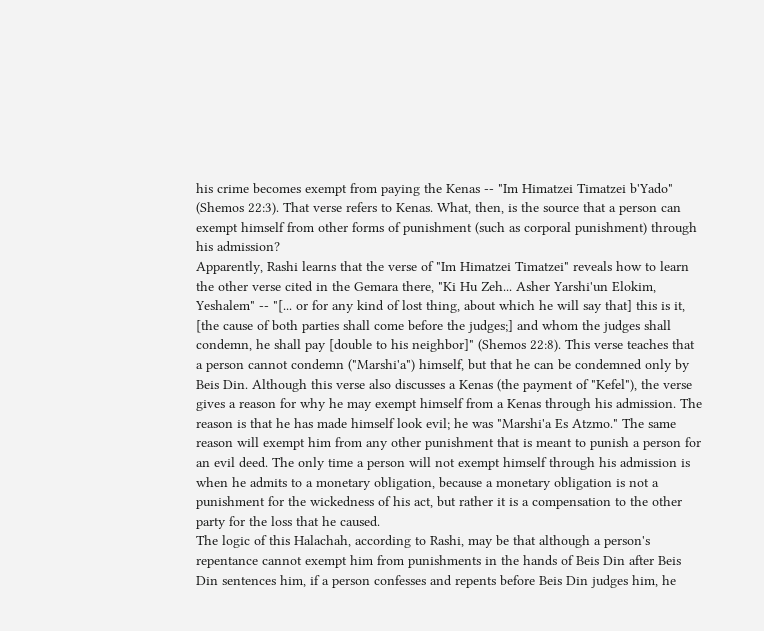his crime becomes exempt from paying the Kenas -- "Im Himatzei Timatzei b'Yado" (Shemos 22:3). That verse refers to Kenas. What, then, is the source that a person can exempt himself from other forms of punishment (such as corporal punishment) through his admission?
Apparently, Rashi learns that the verse of "Im Himatzei Timatzei" reveals how to learn the other verse cited in the Gemara there, "Ki Hu Zeh... Asher Yarshi'un Elokim, Yeshalem" -- "[... or for any kind of lost thing, about which he will say that] this is it, [the cause of both parties shall come before the judges;] and whom the judges shall condemn, he shall pay [double to his neighbor]" (Shemos 22:8). This verse teaches that a person cannot condemn ("Marshi'a") himself, but that he can be condemned only by Beis Din. Although this verse also discusses a Kenas (the payment of "Kefel"), the verse gives a reason for why he may exempt himself from a Kenas through his admission. The reason is that he has made himself look evil; he was "Marshi'a Es Atzmo." The same reason will exempt him from any other punishment that is meant to punish a person for an evil deed. The only time a person will not exempt himself through his admission is when he admits to a monetary obligation, because a monetary obligation is not a punishment for the wickedness of his act, but rather it is a compensation to the other party for the loss that he caused.
The logic of this Halachah, according to Rashi, may be that although a person's repentance cannot exempt him from punishments in the hands of Beis Din after Beis Din sentences him, if a person confesses and repents before Beis Din judges him, he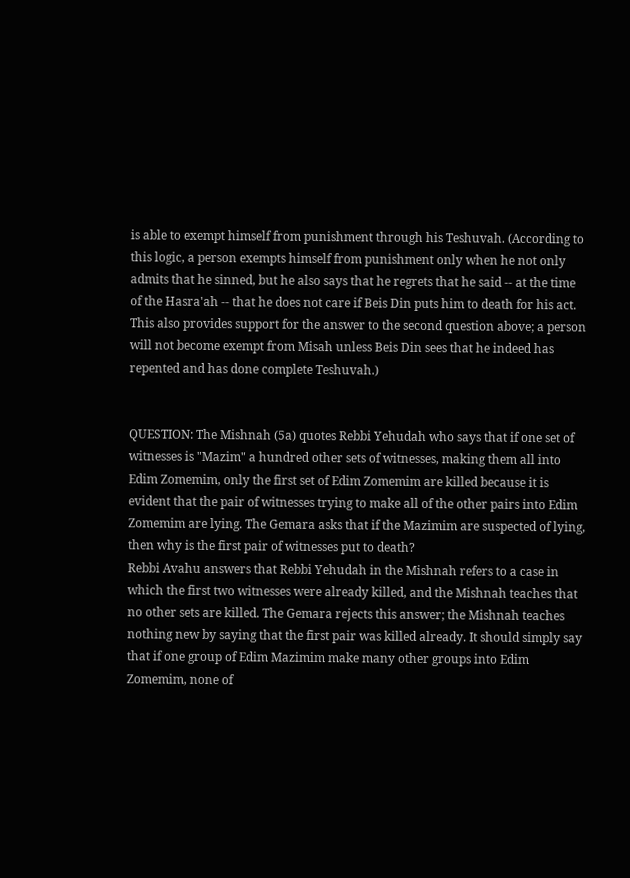is able to exempt himself from punishment through his Teshuvah. (According to this logic, a person exempts himself from punishment only when he not only admits that he sinned, but he also says that he regrets that he said -- at the time of the Hasra'ah -- that he does not care if Beis Din puts him to death for his act. This also provides support for the answer to the second question above; a person will not become exempt from Misah unless Beis Din sees that he indeed has repented and has done complete Teshuvah.)


QUESTION: The Mishnah (5a) quotes Rebbi Yehudah who says that if one set of witnesses is "Mazim" a hundred other sets of witnesses, making them all into Edim Zomemim, only the first set of Edim Zomemim are killed because it is evident that the pair of witnesses trying to make all of the other pairs into Edim Zomemim are lying. The Gemara asks that if the Mazimim are suspected of lying, then why is the first pair of witnesses put to death?
Rebbi Avahu answers that Rebbi Yehudah in the Mishnah refers to a case in which the first two witnesses were already killed, and the Mishnah teaches that no other sets are killed. The Gemara rejects this answer; the Mishnah teaches nothing new by saying that the first pair was killed already. It should simply say that if one group of Edim Mazimim make many other groups into Edim Zomemim, none of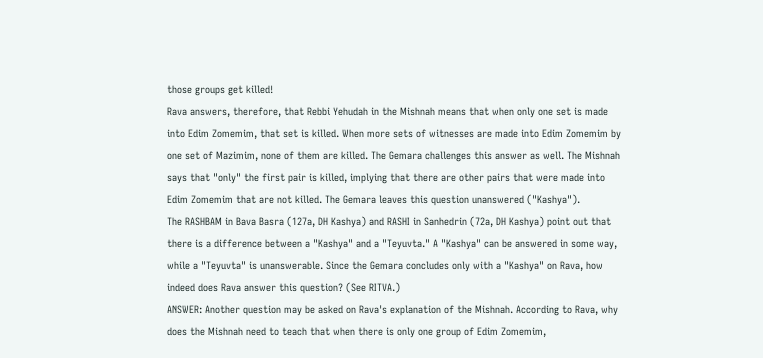those groups get killed!
Rava answers, therefore, that Rebbi Yehudah in the Mishnah means that when only one set is made into Edim Zomemim, that set is killed. When more sets of witnesses are made into Edim Zomemim by one set of Mazimim, none of them are killed. The Gemara challenges this answer as well. The Mishnah says that "only" the first pair is killed, implying that there are other pairs that were made into Edim Zomemim that are not killed. The Gemara leaves this question unanswered ("Kashya").
The RASHBAM in Bava Basra (127a, DH Kashya) and RASHI in Sanhedrin (72a, DH Kashya) point out that there is a difference between a "Kashya" and a "Teyuvta." A "Kashya" can be answered in some way, while a "Teyuvta" is unanswerable. Since the Gemara concludes only with a "Kashya" on Rava, how indeed does Rava answer this question? (See RITVA.)
ANSWER: Another question may be asked on Rava's explanation of the Mishnah. According to Rava, why does the Mishnah need to teach that when there is only one group of Edim Zomemim,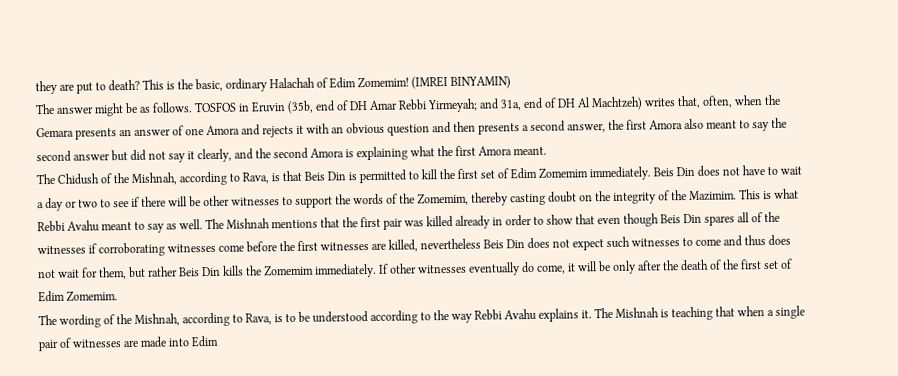they are put to death? This is the basic, ordinary Halachah of Edim Zomemim! (IMREI BINYAMIN)
The answer might be as follows. TOSFOS in Eruvin (35b, end of DH Amar Rebbi Yirmeyah; and 31a, end of DH Al Machtzeh) writes that, often, when the Gemara presents an answer of one Amora and rejects it with an obvious question and then presents a second answer, the first Amora also meant to say the second answer but did not say it clearly, and the second Amora is explaining what the first Amora meant.
The Chidush of the Mishnah, according to Rava, is that Beis Din is permitted to kill the first set of Edim Zomemim immediately. Beis Din does not have to wait a day or two to see if there will be other witnesses to support the words of the Zomemim, thereby casting doubt on the integrity of the Mazimim. This is what Rebbi Avahu meant to say as well. The Mishnah mentions that the first pair was killed already in order to show that even though Beis Din spares all of the witnesses if corroborating witnesses come before the first witnesses are killed, nevertheless Beis Din does not expect such witnesses to come and thus does not wait for them, but rather Beis Din kills the Zomemim immediately. If other witnesses eventually do come, it will be only after the death of the first set of Edim Zomemim.
The wording of the Mishnah, according to Rava, is to be understood according to the way Rebbi Avahu explains it. The Mishnah is teaching that when a single pair of witnesses are made into Edim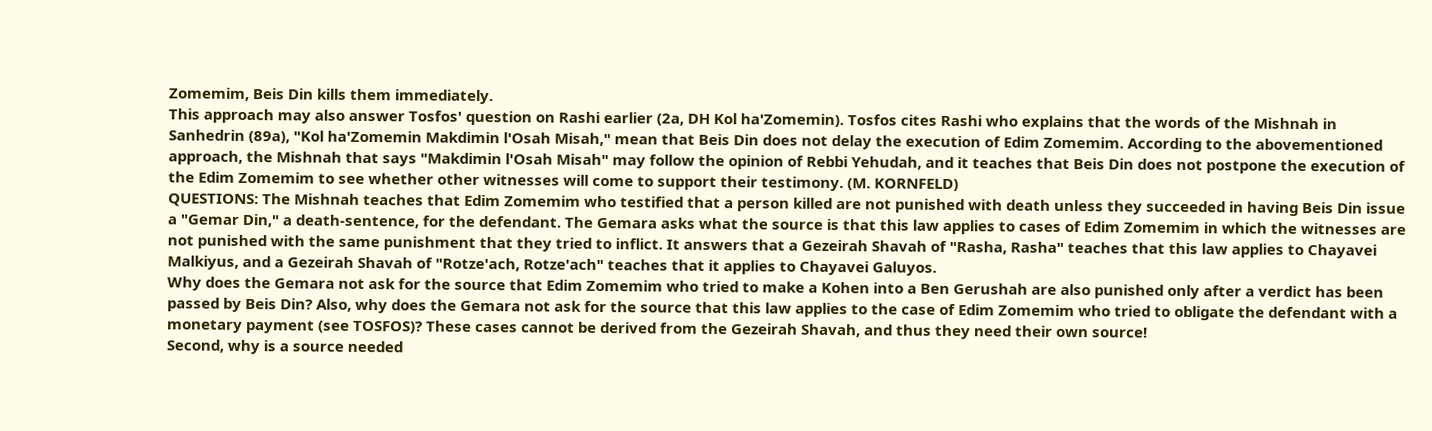Zomemim, Beis Din kills them immediately.
This approach may also answer Tosfos' question on Rashi earlier (2a, DH Kol ha'Zomemin). Tosfos cites Rashi who explains that the words of the Mishnah in Sanhedrin (89a), "Kol ha'Zomemin Makdimin l'Osah Misah," mean that Beis Din does not delay the execution of Edim Zomemim. According to the abovementioned approach, the Mishnah that says "Makdimin l'Osah Misah" may follow the opinion of Rebbi Yehudah, and it teaches that Beis Din does not postpone the execution of the Edim Zomemim to see whether other witnesses will come to support their testimony. (M. KORNFELD)
QUESTIONS: The Mishnah teaches that Edim Zomemim who testified that a person killed are not punished with death unless they succeeded in having Beis Din issue a "Gemar Din," a death-sentence, for the defendant. The Gemara asks what the source is that this law applies to cases of Edim Zomemim in which the witnesses are not punished with the same punishment that they tried to inflict. It answers that a Gezeirah Shavah of "Rasha, Rasha" teaches that this law applies to Chayavei Malkiyus, and a Gezeirah Shavah of "Rotze'ach, Rotze'ach" teaches that it applies to Chayavei Galuyos.
Why does the Gemara not ask for the source that Edim Zomemim who tried to make a Kohen into a Ben Gerushah are also punished only after a verdict has been passed by Beis Din? Also, why does the Gemara not ask for the source that this law applies to the case of Edim Zomemim who tried to obligate the defendant with a monetary payment (see TOSFOS)? These cases cannot be derived from the Gezeirah Shavah, and thus they need their own source!
Second, why is a source needed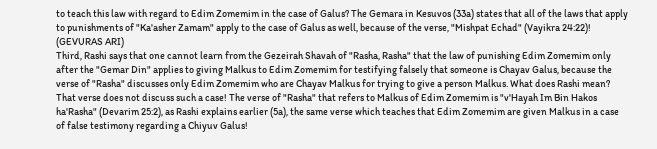to teach this law with regard to Edim Zomemim in the case of Galus? The Gemara in Kesuvos (33a) states that all of the laws that apply to punishments of "Ka'asher Zamam" apply to the case of Galus as well, because of the verse, "Mishpat Echad" (Vayikra 24:22)! (GEVURAS ARI)
Third, Rashi says that one cannot learn from the Gezeirah Shavah of "Rasha, Rasha" that the law of punishing Edim Zomemim only after the "Gemar Din" applies to giving Malkus to Edim Zomemim for testifying falsely that someone is Chayav Galus, because the verse of "Rasha" discusses only Edim Zomemim who are Chayav Malkus for trying to give a person Malkus. What does Rashi mean? That verse does not discuss such a case! The verse of "Rasha" that refers to Malkus of Edim Zomemim is "v'Hayah Im Bin Hakos ha'Rasha" (Devarim 25:2), as Rashi explains earlier (5a), the same verse which teaches that Edim Zomemim are given Malkus in a case of false testimony regarding a Chiyuv Galus!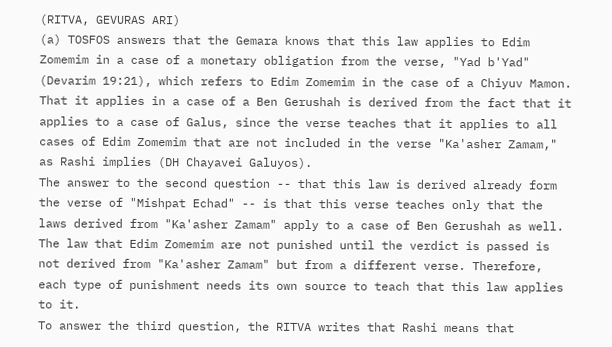(RITVA, GEVURAS ARI)
(a) TOSFOS answers that the Gemara knows that this law applies to Edim Zomemim in a case of a monetary obligation from the verse, "Yad b'Yad" (Devarim 19:21), which refers to Edim Zomemim in the case of a Chiyuv Mamon. That it applies in a case of a Ben Gerushah is derived from the fact that it applies to a case of Galus, since the verse teaches that it applies to all cases of Edim Zomemim that are not included in the verse "Ka'asher Zamam," as Rashi implies (DH Chayavei Galuyos).
The answer to the second question -- that this law is derived already form the verse of "Mishpat Echad" -- is that this verse teaches only that the laws derived from "Ka'asher Zamam" apply to a case of Ben Gerushah as well. The law that Edim Zomemim are not punished until the verdict is passed is not derived from "Ka'asher Zamam" but from a different verse. Therefore, each type of punishment needs its own source to teach that this law applies to it.
To answer the third question, the RITVA writes that Rashi means that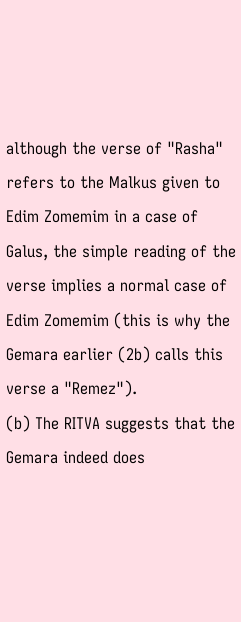although the verse of "Rasha" refers to the Malkus given to Edim Zomemim in a case of Galus, the simple reading of the verse implies a normal case of Edim Zomemim (this is why the Gemara earlier (2b) calls this verse a "Remez").
(b) The RITVA suggests that the Gemara indeed does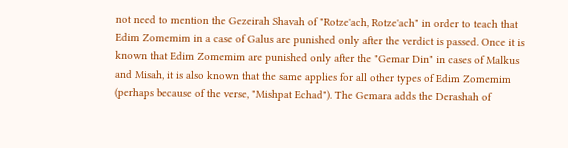not need to mention the Gezeirah Shavah of "Rotze'ach, Rotze'ach" in order to teach that Edim Zomemim in a case of Galus are punished only after the verdict is passed. Once it is known that Edim Zomemim are punished only after the "Gemar Din" in cases of Malkus and Misah, it is also known that the same applies for all other types of Edim Zomemim (perhaps because of the verse, "Mishpat Echad"). The Gemara adds the Derashah of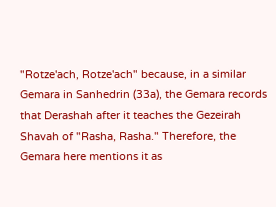"Rotze'ach, Rotze'ach" because, in a similar Gemara in Sanhedrin (33a), the Gemara records that Derashah after it teaches the Gezeirah Shavah of "Rasha, Rasha." Therefore, the Gemara here mentions it as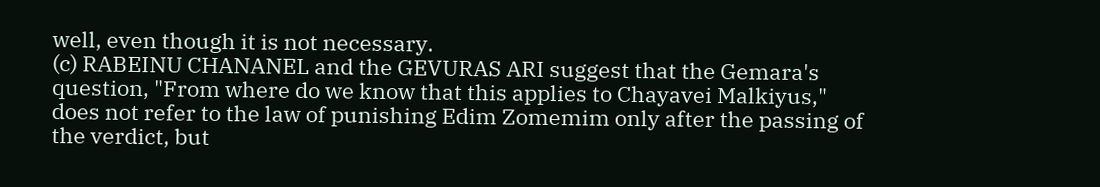well, even though it is not necessary.
(c) RABEINU CHANANEL and the GEVURAS ARI suggest that the Gemara's question, "From where do we know that this applies to Chayavei Malkiyus," does not refer to the law of punishing Edim Zomemim only after the passing of the verdict, but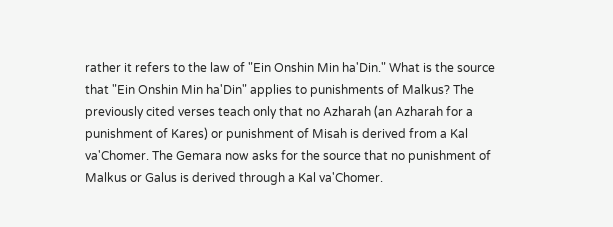rather it refers to the law of "Ein Onshin Min ha'Din." What is the source that "Ein Onshin Min ha'Din" applies to punishments of Malkus? The previously cited verses teach only that no Azharah (an Azharah for a punishment of Kares) or punishment of Misah is derived from a Kal va'Chomer. The Gemara now asks for the source that no punishment of Malkus or Galus is derived through a Kal va'Chomer.